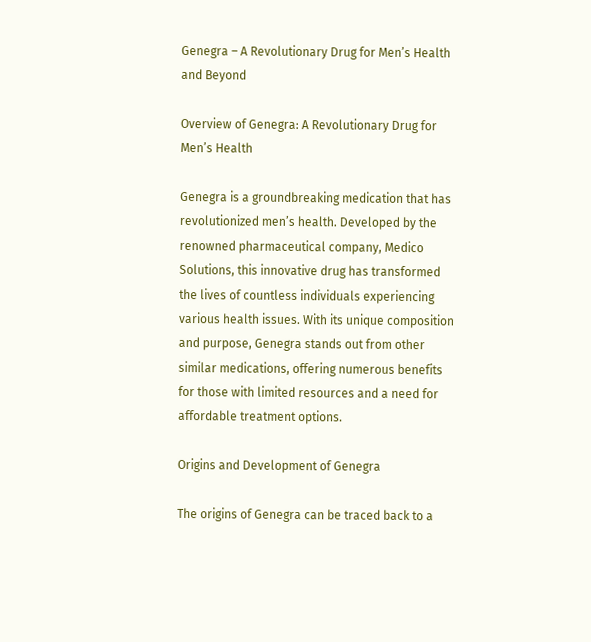Genegra – A Revolutionary Drug for Men’s Health and Beyond

Overview of Genegra: A Revolutionary Drug for Men’s Health

Genegra is a groundbreaking medication that has revolutionized men’s health. Developed by the renowned pharmaceutical company, Medico Solutions, this innovative drug has transformed the lives of countless individuals experiencing various health issues. With its unique composition and purpose, Genegra stands out from other similar medications, offering numerous benefits for those with limited resources and a need for affordable treatment options.

Origins and Development of Genegra

The origins of Genegra can be traced back to a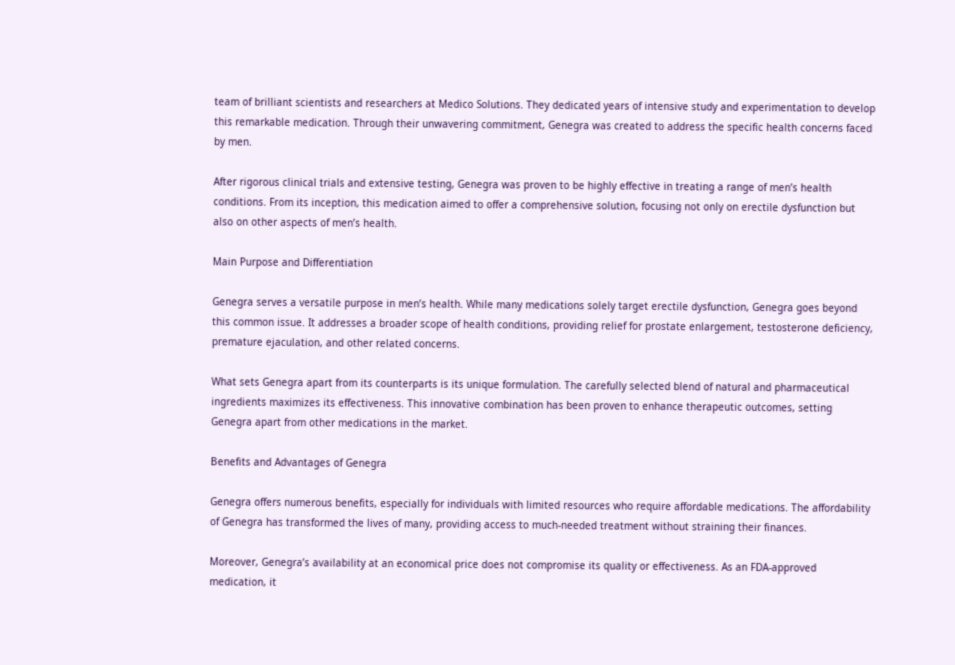team of brilliant scientists and researchers at Medico Solutions. They dedicated years of intensive study and experimentation to develop this remarkable medication. Through their unwavering commitment, Genegra was created to address the specific health concerns faced by men.

After rigorous clinical trials and extensive testing, Genegra was proven to be highly effective in treating a range of men’s health conditions. From its inception, this medication aimed to offer a comprehensive solution, focusing not only on erectile dysfunction but also on other aspects of men’s health.

Main Purpose and Differentiation

Genegra serves a versatile purpose in men’s health. While many medications solely target erectile dysfunction, Genegra goes beyond this common issue. It addresses a broader scope of health conditions, providing relief for prostate enlargement, testosterone deficiency, premature ejaculation, and other related concerns.

What sets Genegra apart from its counterparts is its unique formulation. The carefully selected blend of natural and pharmaceutical ingredients maximizes its effectiveness. This innovative combination has been proven to enhance therapeutic outcomes, setting Genegra apart from other medications in the market.

Benefits and Advantages of Genegra

Genegra offers numerous benefits, especially for individuals with limited resources who require affordable medications. The affordability of Genegra has transformed the lives of many, providing access to much-needed treatment without straining their finances.

Moreover, Genegra’s availability at an economical price does not compromise its quality or effectiveness. As an FDA-approved medication, it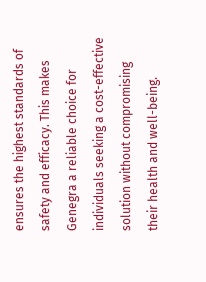ensures the highest standards of safety and efficacy. This makes Genegra a reliable choice for individuals seeking a cost-effective solution without compromising their health and well-being.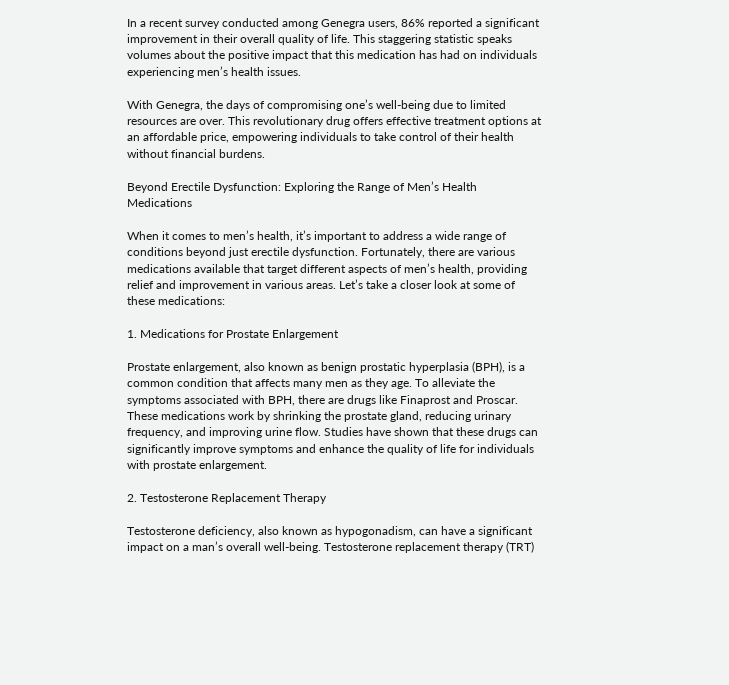In a recent survey conducted among Genegra users, 86% reported a significant improvement in their overall quality of life. This staggering statistic speaks volumes about the positive impact that this medication has had on individuals experiencing men’s health issues.

With Genegra, the days of compromising one’s well-being due to limited resources are over. This revolutionary drug offers effective treatment options at an affordable price, empowering individuals to take control of their health without financial burdens.

Beyond Erectile Dysfunction: Exploring the Range of Men’s Health Medications

When it comes to men’s health, it’s important to address a wide range of conditions beyond just erectile dysfunction. Fortunately, there are various medications available that target different aspects of men’s health, providing relief and improvement in various areas. Let’s take a closer look at some of these medications:

1. Medications for Prostate Enlargement

Prostate enlargement, also known as benign prostatic hyperplasia (BPH), is a common condition that affects many men as they age. To alleviate the symptoms associated with BPH, there are drugs like Finaprost and Proscar. These medications work by shrinking the prostate gland, reducing urinary frequency, and improving urine flow. Studies have shown that these drugs can significantly improve symptoms and enhance the quality of life for individuals with prostate enlargement.

2. Testosterone Replacement Therapy

Testosterone deficiency, also known as hypogonadism, can have a significant impact on a man’s overall well-being. Testosterone replacement therapy (TRT)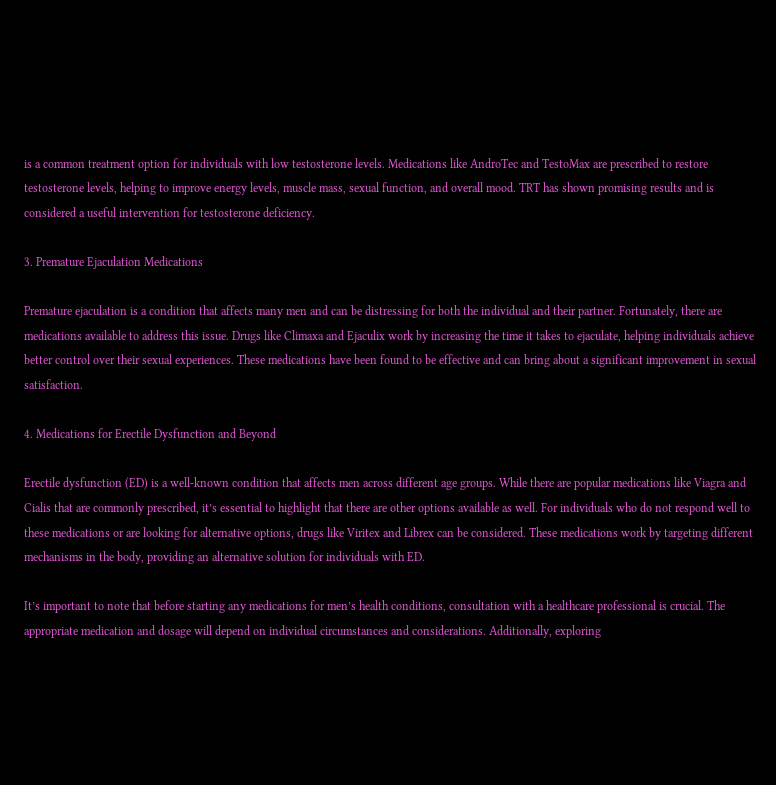is a common treatment option for individuals with low testosterone levels. Medications like AndroTec and TestoMax are prescribed to restore testosterone levels, helping to improve energy levels, muscle mass, sexual function, and overall mood. TRT has shown promising results and is considered a useful intervention for testosterone deficiency.

3. Premature Ejaculation Medications

Premature ejaculation is a condition that affects many men and can be distressing for both the individual and their partner. Fortunately, there are medications available to address this issue. Drugs like Climaxa and Ejaculix work by increasing the time it takes to ejaculate, helping individuals achieve better control over their sexual experiences. These medications have been found to be effective and can bring about a significant improvement in sexual satisfaction.

4. Medications for Erectile Dysfunction and Beyond

Erectile dysfunction (ED) is a well-known condition that affects men across different age groups. While there are popular medications like Viagra and Cialis that are commonly prescribed, it’s essential to highlight that there are other options available as well. For individuals who do not respond well to these medications or are looking for alternative options, drugs like Viritex and Librex can be considered. These medications work by targeting different mechanisms in the body, providing an alternative solution for individuals with ED.

It’s important to note that before starting any medications for men’s health conditions, consultation with a healthcare professional is crucial. The appropriate medication and dosage will depend on individual circumstances and considerations. Additionally, exploring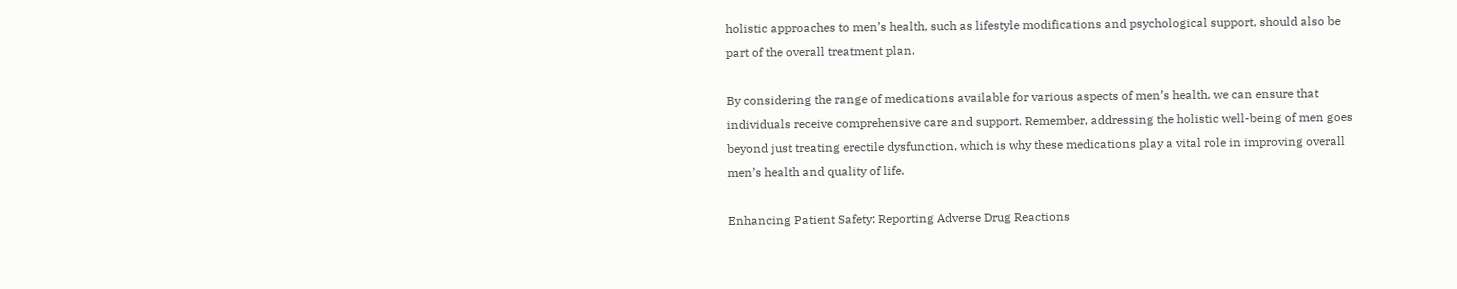holistic approaches to men’s health, such as lifestyle modifications and psychological support, should also be part of the overall treatment plan.

By considering the range of medications available for various aspects of men’s health, we can ensure that individuals receive comprehensive care and support. Remember, addressing the holistic well-being of men goes beyond just treating erectile dysfunction, which is why these medications play a vital role in improving overall men’s health and quality of life.

Enhancing Patient Safety: Reporting Adverse Drug Reactions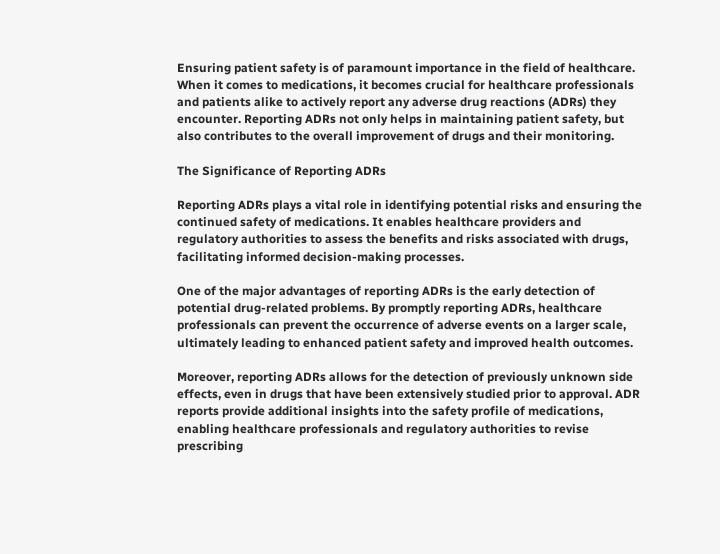Ensuring patient safety is of paramount importance in the field of healthcare. When it comes to medications, it becomes crucial for healthcare professionals and patients alike to actively report any adverse drug reactions (ADRs) they encounter. Reporting ADRs not only helps in maintaining patient safety, but also contributes to the overall improvement of drugs and their monitoring.

The Significance of Reporting ADRs

Reporting ADRs plays a vital role in identifying potential risks and ensuring the continued safety of medications. It enables healthcare providers and regulatory authorities to assess the benefits and risks associated with drugs, facilitating informed decision-making processes.

One of the major advantages of reporting ADRs is the early detection of potential drug-related problems. By promptly reporting ADRs, healthcare professionals can prevent the occurrence of adverse events on a larger scale, ultimately leading to enhanced patient safety and improved health outcomes.

Moreover, reporting ADRs allows for the detection of previously unknown side effects, even in drugs that have been extensively studied prior to approval. ADR reports provide additional insights into the safety profile of medications, enabling healthcare professionals and regulatory authorities to revise prescribing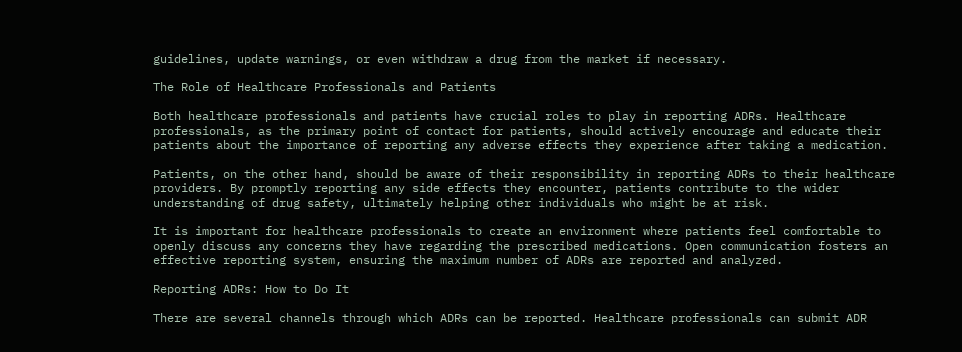guidelines, update warnings, or even withdraw a drug from the market if necessary.

The Role of Healthcare Professionals and Patients

Both healthcare professionals and patients have crucial roles to play in reporting ADRs. Healthcare professionals, as the primary point of contact for patients, should actively encourage and educate their patients about the importance of reporting any adverse effects they experience after taking a medication.

Patients, on the other hand, should be aware of their responsibility in reporting ADRs to their healthcare providers. By promptly reporting any side effects they encounter, patients contribute to the wider understanding of drug safety, ultimately helping other individuals who might be at risk.

It is important for healthcare professionals to create an environment where patients feel comfortable to openly discuss any concerns they have regarding the prescribed medications. Open communication fosters an effective reporting system, ensuring the maximum number of ADRs are reported and analyzed.

Reporting ADRs: How to Do It

There are several channels through which ADRs can be reported. Healthcare professionals can submit ADR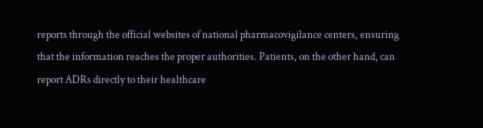reports through the official websites of national pharmacovigilance centers, ensuring that the information reaches the proper authorities. Patients, on the other hand, can report ADRs directly to their healthcare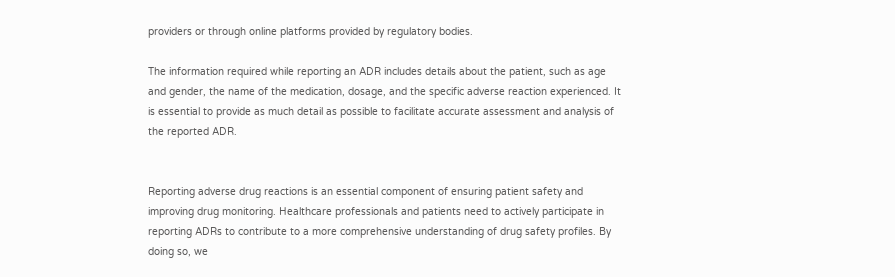providers or through online platforms provided by regulatory bodies.

The information required while reporting an ADR includes details about the patient, such as age and gender, the name of the medication, dosage, and the specific adverse reaction experienced. It is essential to provide as much detail as possible to facilitate accurate assessment and analysis of the reported ADR.


Reporting adverse drug reactions is an essential component of ensuring patient safety and improving drug monitoring. Healthcare professionals and patients need to actively participate in reporting ADRs to contribute to a more comprehensive understanding of drug safety profiles. By doing so, we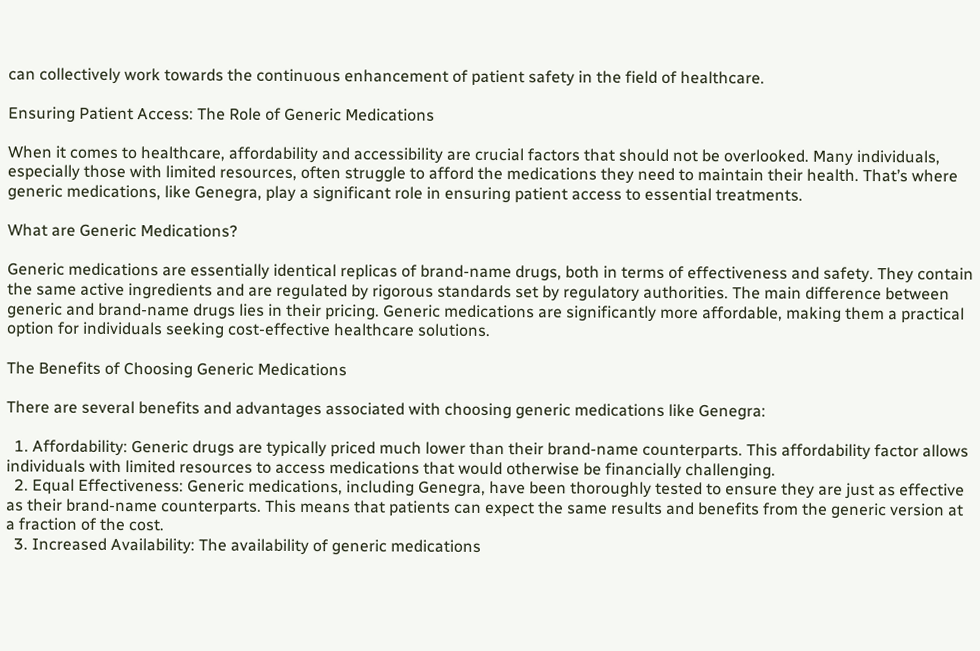can collectively work towards the continuous enhancement of patient safety in the field of healthcare.

Ensuring Patient Access: The Role of Generic Medications

When it comes to healthcare, affordability and accessibility are crucial factors that should not be overlooked. Many individuals, especially those with limited resources, often struggle to afford the medications they need to maintain their health. That’s where generic medications, like Genegra, play a significant role in ensuring patient access to essential treatments.

What are Generic Medications?

Generic medications are essentially identical replicas of brand-name drugs, both in terms of effectiveness and safety. They contain the same active ingredients and are regulated by rigorous standards set by regulatory authorities. The main difference between generic and brand-name drugs lies in their pricing. Generic medications are significantly more affordable, making them a practical option for individuals seeking cost-effective healthcare solutions.

The Benefits of Choosing Generic Medications

There are several benefits and advantages associated with choosing generic medications like Genegra:

  1. Affordability: Generic drugs are typically priced much lower than their brand-name counterparts. This affordability factor allows individuals with limited resources to access medications that would otherwise be financially challenging.
  2. Equal Effectiveness: Generic medications, including Genegra, have been thoroughly tested to ensure they are just as effective as their brand-name counterparts. This means that patients can expect the same results and benefits from the generic version at a fraction of the cost.
  3. Increased Availability: The availability of generic medications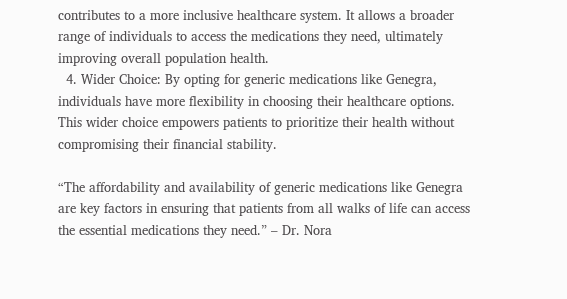contributes to a more inclusive healthcare system. It allows a broader range of individuals to access the medications they need, ultimately improving overall population health.
  4. Wider Choice: By opting for generic medications like Genegra, individuals have more flexibility in choosing their healthcare options. This wider choice empowers patients to prioritize their health without compromising their financial stability.

“The affordability and availability of generic medications like Genegra are key factors in ensuring that patients from all walks of life can access the essential medications they need.” – Dr. Nora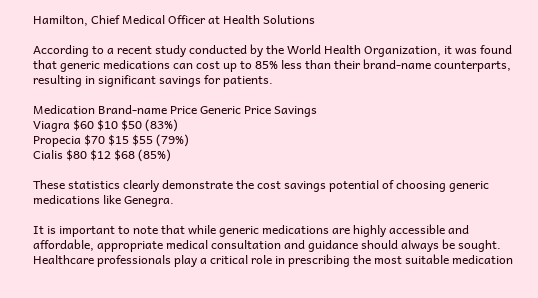Hamilton, Chief Medical Officer at Health Solutions

According to a recent study conducted by the World Health Organization, it was found that generic medications can cost up to 85% less than their brand-name counterparts, resulting in significant savings for patients.

Medication Brand-name Price Generic Price Savings
Viagra $60 $10 $50 (83%)
Propecia $70 $15 $55 (79%)
Cialis $80 $12 $68 (85%)

These statistics clearly demonstrate the cost savings potential of choosing generic medications like Genegra.

It is important to note that while generic medications are highly accessible and affordable, appropriate medical consultation and guidance should always be sought. Healthcare professionals play a critical role in prescribing the most suitable medication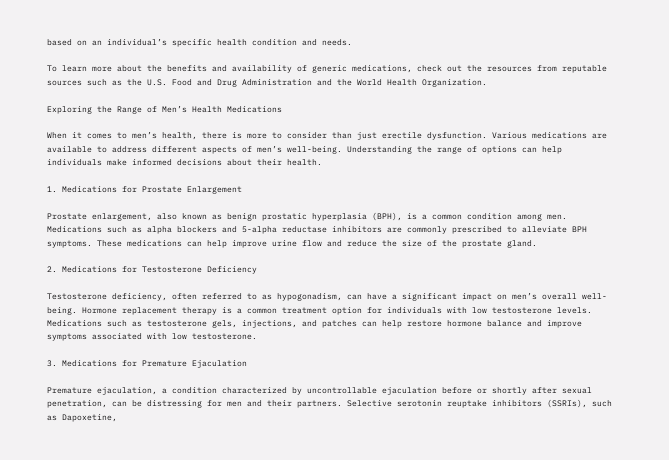based on an individual’s specific health condition and needs.

To learn more about the benefits and availability of generic medications, check out the resources from reputable sources such as the U.S. Food and Drug Administration and the World Health Organization.

Exploring the Range of Men’s Health Medications

When it comes to men’s health, there is more to consider than just erectile dysfunction. Various medications are available to address different aspects of men’s well-being. Understanding the range of options can help individuals make informed decisions about their health.

1. Medications for Prostate Enlargement

Prostate enlargement, also known as benign prostatic hyperplasia (BPH), is a common condition among men. Medications such as alpha blockers and 5-alpha reductase inhibitors are commonly prescribed to alleviate BPH symptoms. These medications can help improve urine flow and reduce the size of the prostate gland.

2. Medications for Testosterone Deficiency

Testosterone deficiency, often referred to as hypogonadism, can have a significant impact on men’s overall well-being. Hormone replacement therapy is a common treatment option for individuals with low testosterone levels. Medications such as testosterone gels, injections, and patches can help restore hormone balance and improve symptoms associated with low testosterone.

3. Medications for Premature Ejaculation

Premature ejaculation, a condition characterized by uncontrollable ejaculation before or shortly after sexual penetration, can be distressing for men and their partners. Selective serotonin reuptake inhibitors (SSRIs), such as Dapoxetine,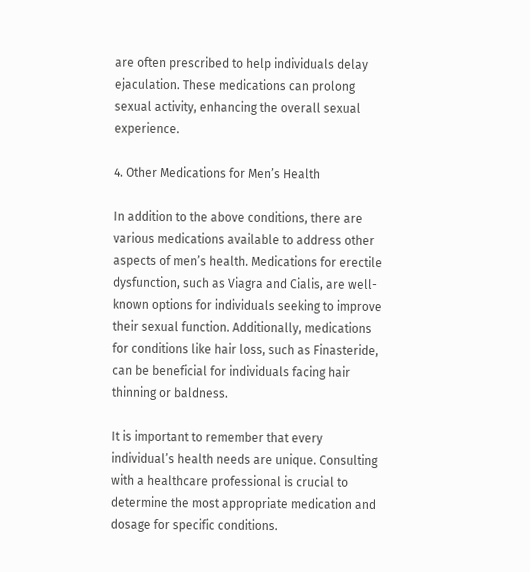are often prescribed to help individuals delay ejaculation. These medications can prolong sexual activity, enhancing the overall sexual experience.

4. Other Medications for Men’s Health

In addition to the above conditions, there are various medications available to address other aspects of men’s health. Medications for erectile dysfunction, such as Viagra and Cialis, are well-known options for individuals seeking to improve their sexual function. Additionally, medications for conditions like hair loss, such as Finasteride, can be beneficial for individuals facing hair thinning or baldness.

It is important to remember that every individual’s health needs are unique. Consulting with a healthcare professional is crucial to determine the most appropriate medication and dosage for specific conditions.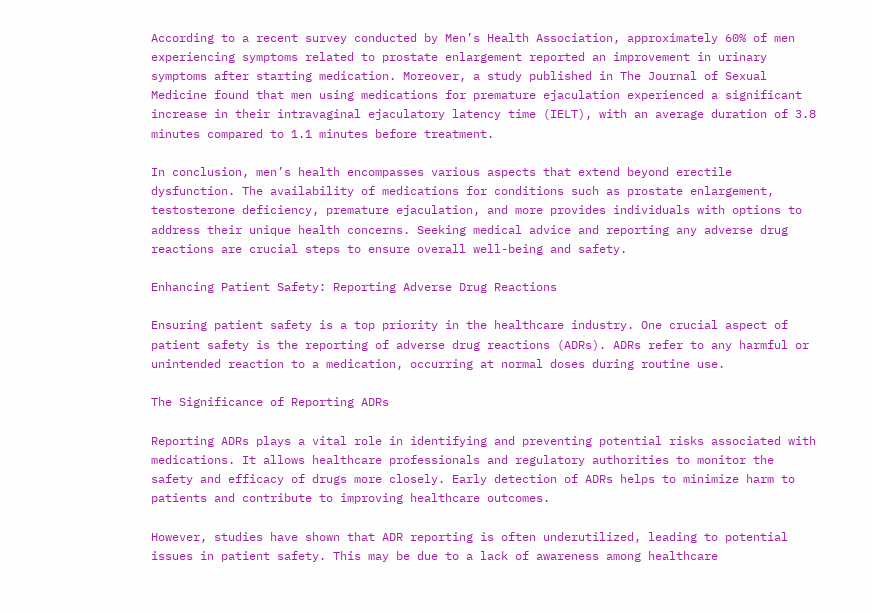According to a recent survey conducted by Men’s Health Association, approximately 60% of men experiencing symptoms related to prostate enlargement reported an improvement in urinary symptoms after starting medication. Moreover, a study published in The Journal of Sexual Medicine found that men using medications for premature ejaculation experienced a significant increase in their intravaginal ejaculatory latency time (IELT), with an average duration of 3.8 minutes compared to 1.1 minutes before treatment.

In conclusion, men’s health encompasses various aspects that extend beyond erectile dysfunction. The availability of medications for conditions such as prostate enlargement, testosterone deficiency, premature ejaculation, and more provides individuals with options to address their unique health concerns. Seeking medical advice and reporting any adverse drug reactions are crucial steps to ensure overall well-being and safety.

Enhancing Patient Safety: Reporting Adverse Drug Reactions

Ensuring patient safety is a top priority in the healthcare industry. One crucial aspect of patient safety is the reporting of adverse drug reactions (ADRs). ADRs refer to any harmful or unintended reaction to a medication, occurring at normal doses during routine use.

The Significance of Reporting ADRs

Reporting ADRs plays a vital role in identifying and preventing potential risks associated with medications. It allows healthcare professionals and regulatory authorities to monitor the safety and efficacy of drugs more closely. Early detection of ADRs helps to minimize harm to patients and contribute to improving healthcare outcomes.

However, studies have shown that ADR reporting is often underutilized, leading to potential issues in patient safety. This may be due to a lack of awareness among healthcare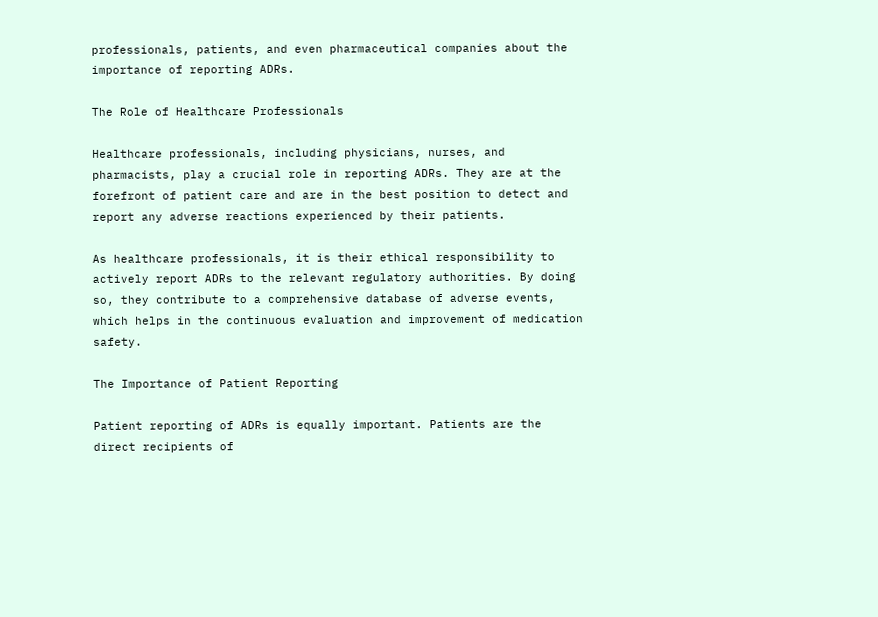professionals, patients, and even pharmaceutical companies about the importance of reporting ADRs.

The Role of Healthcare Professionals

Healthcare professionals, including physicians, nurses, and pharmacists, play a crucial role in reporting ADRs. They are at the forefront of patient care and are in the best position to detect and report any adverse reactions experienced by their patients.

As healthcare professionals, it is their ethical responsibility to actively report ADRs to the relevant regulatory authorities. By doing so, they contribute to a comprehensive database of adverse events, which helps in the continuous evaluation and improvement of medication safety.

The Importance of Patient Reporting

Patient reporting of ADRs is equally important. Patients are the direct recipients of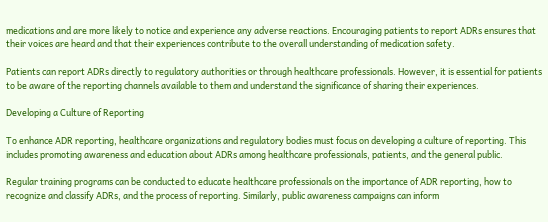medications and are more likely to notice and experience any adverse reactions. Encouraging patients to report ADRs ensures that their voices are heard and that their experiences contribute to the overall understanding of medication safety.

Patients can report ADRs directly to regulatory authorities or through healthcare professionals. However, it is essential for patients to be aware of the reporting channels available to them and understand the significance of sharing their experiences.

Developing a Culture of Reporting

To enhance ADR reporting, healthcare organizations and regulatory bodies must focus on developing a culture of reporting. This includes promoting awareness and education about ADRs among healthcare professionals, patients, and the general public.

Regular training programs can be conducted to educate healthcare professionals on the importance of ADR reporting, how to recognize and classify ADRs, and the process of reporting. Similarly, public awareness campaigns can inform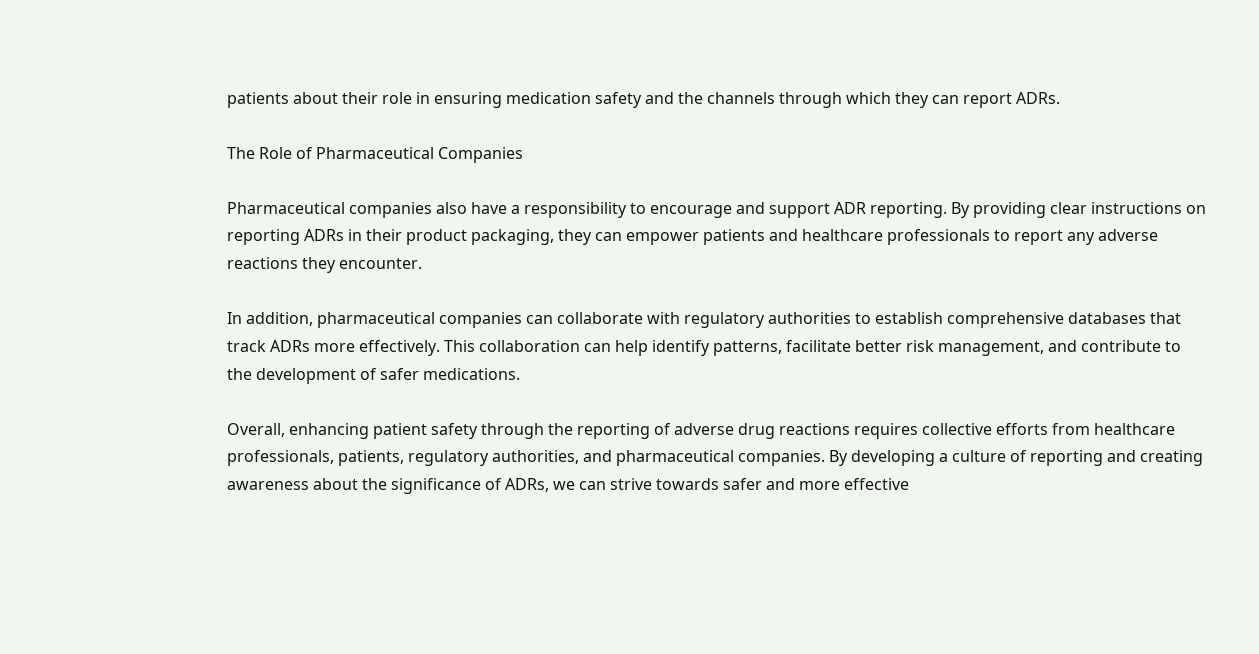patients about their role in ensuring medication safety and the channels through which they can report ADRs.

The Role of Pharmaceutical Companies

Pharmaceutical companies also have a responsibility to encourage and support ADR reporting. By providing clear instructions on reporting ADRs in their product packaging, they can empower patients and healthcare professionals to report any adverse reactions they encounter.

In addition, pharmaceutical companies can collaborate with regulatory authorities to establish comprehensive databases that track ADRs more effectively. This collaboration can help identify patterns, facilitate better risk management, and contribute to the development of safer medications.

Overall, enhancing patient safety through the reporting of adverse drug reactions requires collective efforts from healthcare professionals, patients, regulatory authorities, and pharmaceutical companies. By developing a culture of reporting and creating awareness about the significance of ADRs, we can strive towards safer and more effective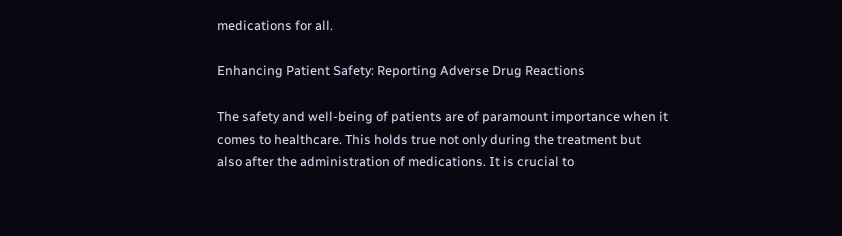medications for all.

Enhancing Patient Safety: Reporting Adverse Drug Reactions

The safety and well-being of patients are of paramount importance when it comes to healthcare. This holds true not only during the treatment but also after the administration of medications. It is crucial to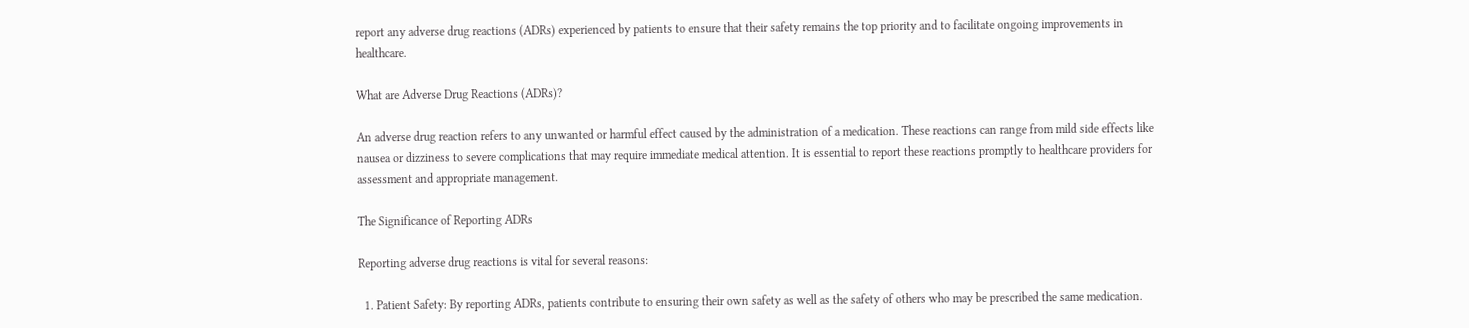report any adverse drug reactions (ADRs) experienced by patients to ensure that their safety remains the top priority and to facilitate ongoing improvements in healthcare.

What are Adverse Drug Reactions (ADRs)?

An adverse drug reaction refers to any unwanted or harmful effect caused by the administration of a medication. These reactions can range from mild side effects like nausea or dizziness to severe complications that may require immediate medical attention. It is essential to report these reactions promptly to healthcare providers for assessment and appropriate management.

The Significance of Reporting ADRs

Reporting adverse drug reactions is vital for several reasons:

  1. Patient Safety: By reporting ADRs, patients contribute to ensuring their own safety as well as the safety of others who may be prescribed the same medication.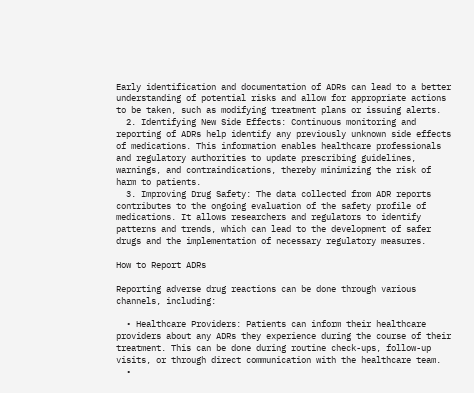Early identification and documentation of ADRs can lead to a better understanding of potential risks and allow for appropriate actions to be taken, such as modifying treatment plans or issuing alerts.
  2. Identifying New Side Effects: Continuous monitoring and reporting of ADRs help identify any previously unknown side effects of medications. This information enables healthcare professionals and regulatory authorities to update prescribing guidelines, warnings, and contraindications, thereby minimizing the risk of harm to patients.
  3. Improving Drug Safety: The data collected from ADR reports contributes to the ongoing evaluation of the safety profile of medications. It allows researchers and regulators to identify patterns and trends, which can lead to the development of safer drugs and the implementation of necessary regulatory measures.

How to Report ADRs

Reporting adverse drug reactions can be done through various channels, including:

  • Healthcare Providers: Patients can inform their healthcare providers about any ADRs they experience during the course of their treatment. This can be done during routine check-ups, follow-up visits, or through direct communication with the healthcare team.
  •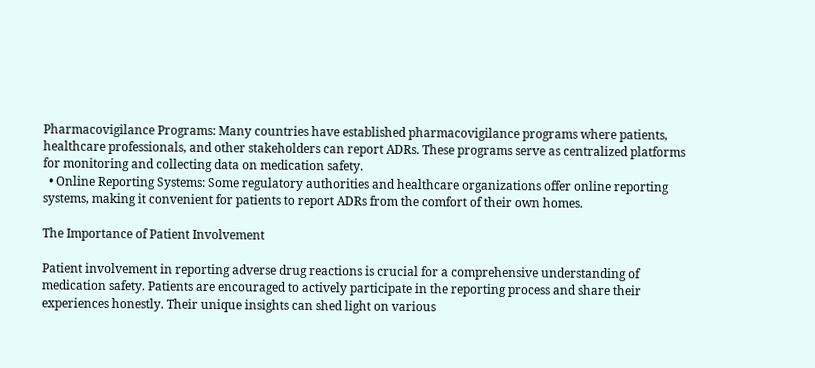Pharmacovigilance Programs: Many countries have established pharmacovigilance programs where patients, healthcare professionals, and other stakeholders can report ADRs. These programs serve as centralized platforms for monitoring and collecting data on medication safety.
  • Online Reporting Systems: Some regulatory authorities and healthcare organizations offer online reporting systems, making it convenient for patients to report ADRs from the comfort of their own homes.

The Importance of Patient Involvement

Patient involvement in reporting adverse drug reactions is crucial for a comprehensive understanding of medication safety. Patients are encouraged to actively participate in the reporting process and share their experiences honestly. Their unique insights can shed light on various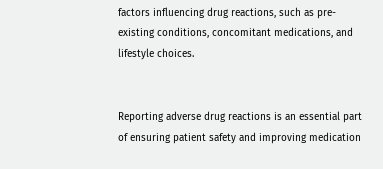factors influencing drug reactions, such as pre-existing conditions, concomitant medications, and lifestyle choices.


Reporting adverse drug reactions is an essential part of ensuring patient safety and improving medication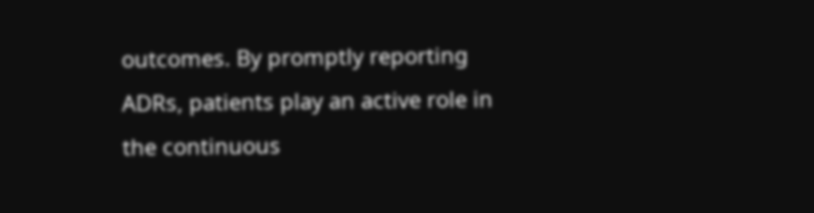outcomes. By promptly reporting ADRs, patients play an active role in the continuous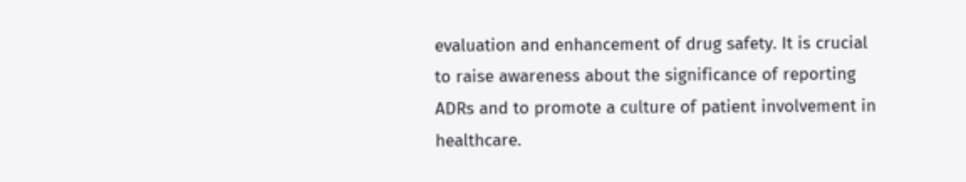evaluation and enhancement of drug safety. It is crucial to raise awareness about the significance of reporting ADRs and to promote a culture of patient involvement in healthcare.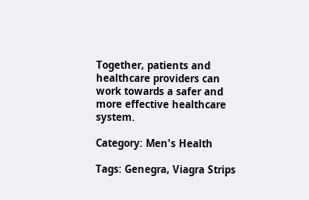Together, patients and healthcare providers can work towards a safer and more effective healthcare system.

Category: Men's Health

Tags: Genegra, Viagra Strips